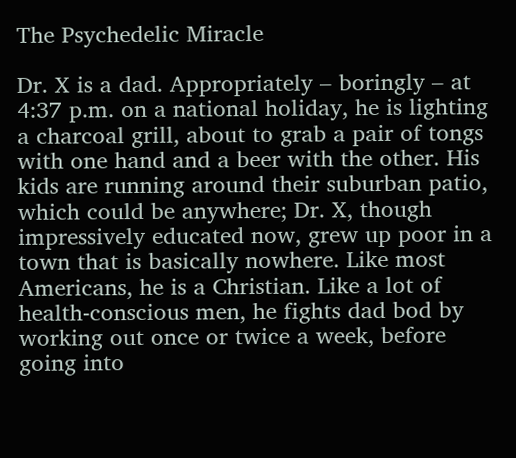The Psychedelic Miracle

Dr. X is a dad. Appropriately – boringly – at 4:37 p.m. on a national holiday, he is lighting a charcoal grill, about to grab a pair of tongs with one hand and a beer with the other. His kids are running around their suburban patio, which could be anywhere; Dr. X, though impressively educated now, grew up poor in a town that is basically nowhere. Like most Americans, he is a Christian. Like a lot of health-conscious men, he fights dad bod by working out once or twice a week, before going into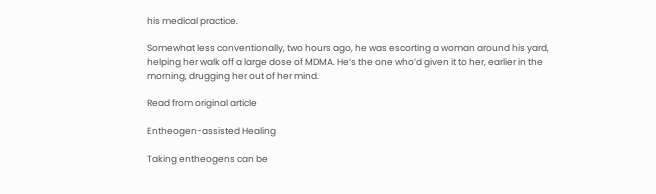his medical practice.

Somewhat less conventionally, two hours ago, he was escorting a woman around his yard, helping her walk off a large dose of MDMA. He’s the one who’d given it to her, earlier in the morning, drugging her out of her mind.

Read from original article

Entheogen-assisted Healing

Taking entheogens can be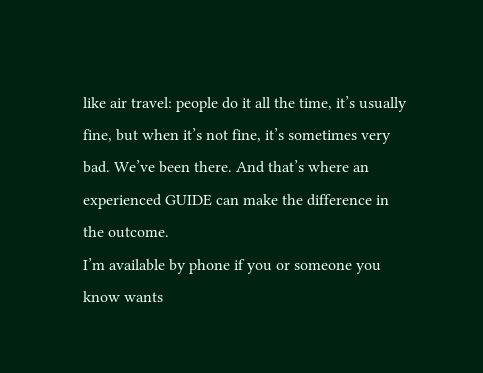like air travel: people do it all the time, it’s usually fine, but when it’s not fine, it’s sometimes very bad. We’ve been there. And that’s where an experienced GUIDE can make the difference in the outcome.
I’m available by phone if you or someone you know wants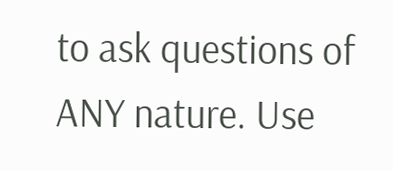to ask questions of ANY nature. Use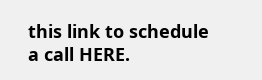this link to schedule a call HERE.